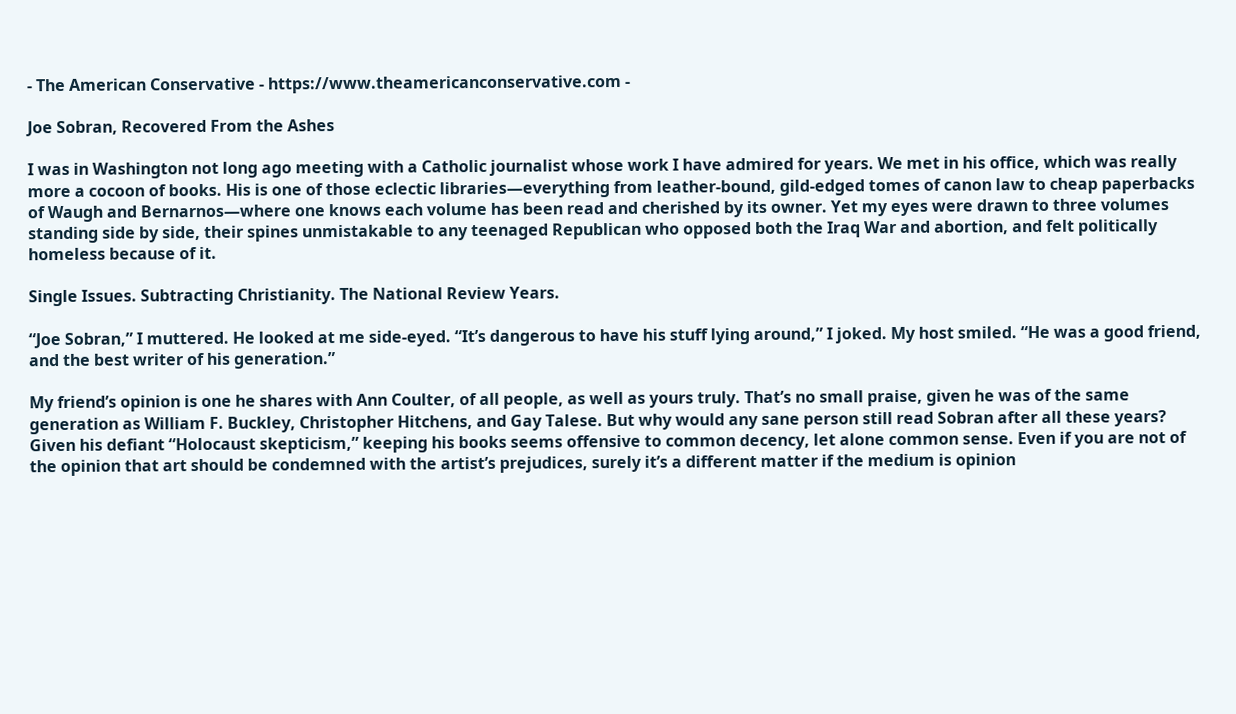- The American Conservative - https://www.theamericanconservative.com -

Joe Sobran, Recovered From the Ashes

I was in Washington not long ago meeting with a Catholic journalist whose work I have admired for years. We met in his office, which was really more a cocoon of books. His is one of those eclectic libraries—everything from leather-bound, gild-edged tomes of canon law to cheap paperbacks of Waugh and Bernarnos—where one knows each volume has been read and cherished by its owner. Yet my eyes were drawn to three volumes standing side by side, their spines unmistakable to any teenaged Republican who opposed both the Iraq War and abortion, and felt politically homeless because of it.

Single Issues. Subtracting Christianity. The National Review Years.

“Joe Sobran,” I muttered. He looked at me side-eyed. “It’s dangerous to have his stuff lying around,” I joked. My host smiled. “He was a good friend, and the best writer of his generation.”

My friend’s opinion is one he shares with Ann Coulter, of all people, as well as yours truly. That’s no small praise, given he was of the same generation as William F. Buckley, Christopher Hitchens, and Gay Talese. But why would any sane person still read Sobran after all these years? Given his defiant “Holocaust skepticism,” keeping his books seems offensive to common decency, let alone common sense. Even if you are not of the opinion that art should be condemned with the artist’s prejudices, surely it’s a different matter if the medium is opinion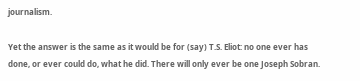journalism.

Yet the answer is the same as it would be for (say) T.S. Eliot: no one ever has done, or ever could do, what he did. There will only ever be one Joseph Sobran.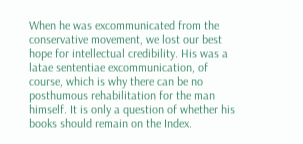When he was excommunicated from the conservative movement, we lost our best hope for intellectual credibility. His was a latae sententiae excommunication, of course, which is why there can be no posthumous rehabilitation for the man himself. It is only a question of whether his books should remain on the Index.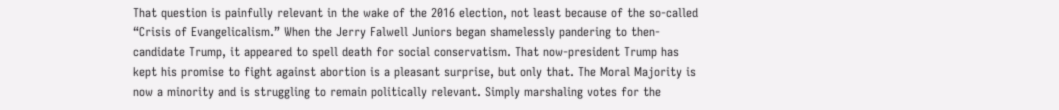That question is painfully relevant in the wake of the 2016 election, not least because of the so-called “Crisis of Evangelicalism.” When the Jerry Falwell Juniors began shamelessly pandering to then-candidate Trump, it appeared to spell death for social conservatism. That now-president Trump has kept his promise to fight against abortion is a pleasant surprise, but only that. The Moral Majority is now a minority and is struggling to remain politically relevant. Simply marshaling votes for the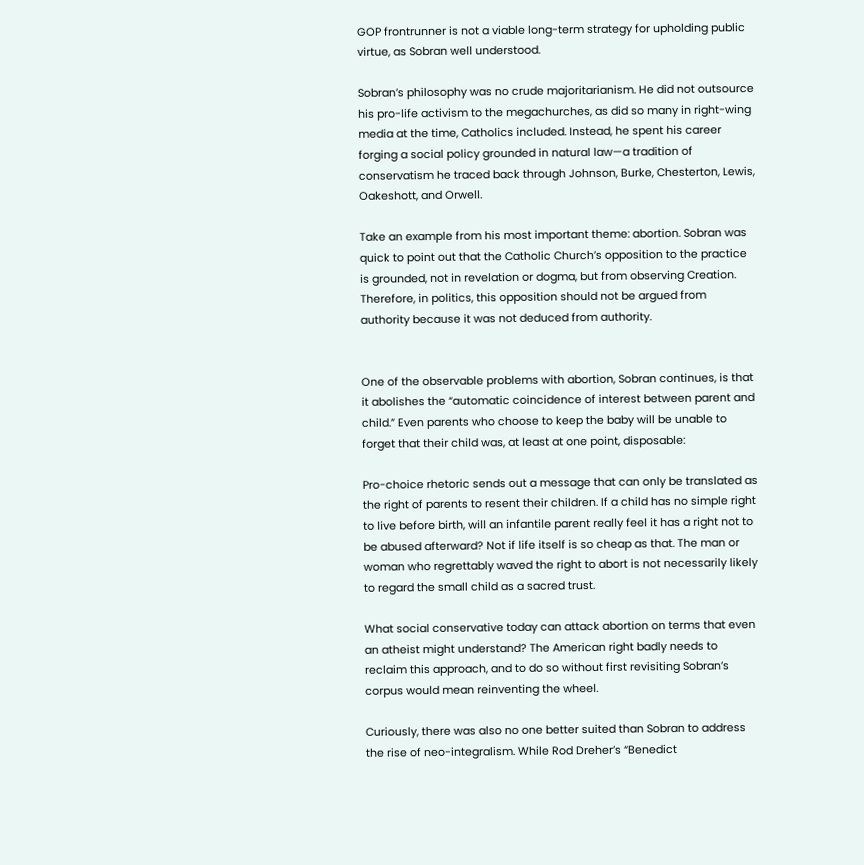GOP frontrunner is not a viable long-term strategy for upholding public virtue, as Sobran well understood.

Sobran’s philosophy was no crude majoritarianism. He did not outsource his pro-life activism to the megachurches, as did so many in right-wing media at the time, Catholics included. Instead, he spent his career forging a social policy grounded in natural law—a tradition of conservatism he traced back through Johnson, Burke, Chesterton, Lewis, Oakeshott, and Orwell.

Take an example from his most important theme: abortion. Sobran was quick to point out that the Catholic Church’s opposition to the practice is grounded, not in revelation or dogma, but from observing Creation. Therefore, in politics, this opposition should not be argued from authority because it was not deduced from authority.


One of the observable problems with abortion, Sobran continues, is that it abolishes the “automatic coincidence of interest between parent and child.” Even parents who choose to keep the baby will be unable to forget that their child was, at least at one point, disposable:

Pro-choice rhetoric sends out a message that can only be translated as the right of parents to resent their children. If a child has no simple right to live before birth, will an infantile parent really feel it has a right not to be abused afterward? Not if life itself is so cheap as that. The man or woman who regrettably waved the right to abort is not necessarily likely to regard the small child as a sacred trust.

What social conservative today can attack abortion on terms that even an atheist might understand? The American right badly needs to reclaim this approach, and to do so without first revisiting Sobran’s corpus would mean reinventing the wheel.

Curiously, there was also no one better suited than Sobran to address the rise of neo-integralism. While Rod Dreher’s “Benedict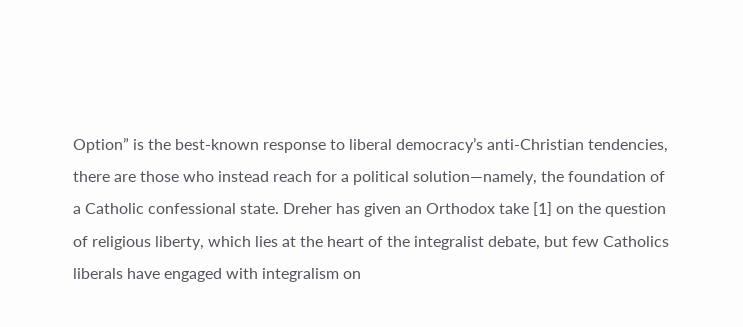Option” is the best-known response to liberal democracy’s anti-Christian tendencies, there are those who instead reach for a political solution—namely, the foundation of a Catholic confessional state. Dreher has given an Orthodox take [1] on the question of religious liberty, which lies at the heart of the integralist debate, but few Catholics liberals have engaged with integralism on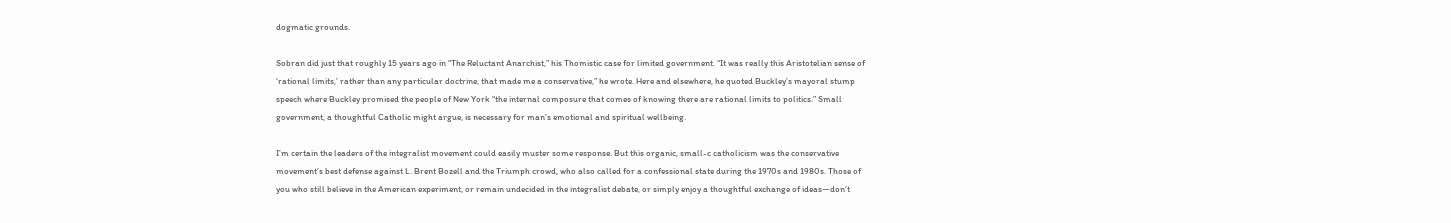dogmatic grounds.

Sobran did just that roughly 15 years ago in “The Reluctant Anarchist,” his Thomistic case for limited government. “It was really this Aristotelian sense of ‘rational limits,’ rather than any particular doctrine, that made me a conservative,” he wrote. Here and elsewhere, he quoted Buckley’s mayoral stump speech where Buckley promised the people of New York “the internal composure that comes of knowing there are rational limits to politics.” Small government, a thoughtful Catholic might argue, is necessary for man’s emotional and spiritual wellbeing.

I’m certain the leaders of the integralist movement could easily muster some response. But this organic, small-c catholicism was the conservative movement’s best defense against L. Brent Bozell and the Triumph crowd, who also called for a confessional state during the 1970s and 1980s. Those of you who still believe in the American experiment, or remain undecided in the integralist debate, or simply enjoy a thoughtful exchange of ideas—don’t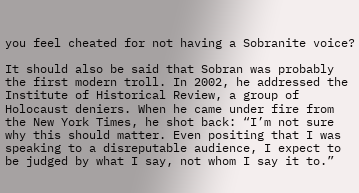you feel cheated for not having a Sobranite voice?

It should also be said that Sobran was probably the first modern troll. In 2002, he addressed the Institute of Historical Review, a group of Holocaust deniers. When he came under fire from the New York Times, he shot back: “I’m not sure why this should matter. Even positing that I was speaking to a disreputable audience, I expect to be judged by what I say, not whom I say it to.”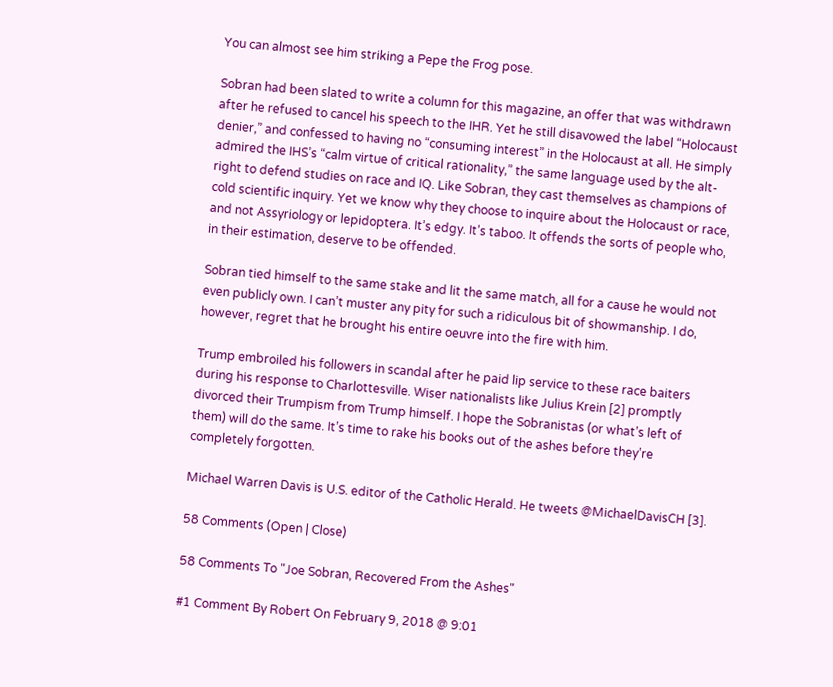You can almost see him striking a Pepe the Frog pose.

Sobran had been slated to write a column for this magazine, an offer that was withdrawn after he refused to cancel his speech to the IHR. Yet he still disavowed the label “Holocaust denier,” and confessed to having no “consuming interest” in the Holocaust at all. He simply admired the IHS’s “calm virtue of critical rationality,” the same language used by the alt-right to defend studies on race and IQ. Like Sobran, they cast themselves as champions of cold scientific inquiry. Yet we know why they choose to inquire about the Holocaust or race, and not Assyriology or lepidoptera. It’s edgy. It’s taboo. It offends the sorts of people who, in their estimation, deserve to be offended.

Sobran tied himself to the same stake and lit the same match, all for a cause he would not even publicly own. I can’t muster any pity for such a ridiculous bit of showmanship. I do, however, regret that he brought his entire oeuvre into the fire with him.

Trump embroiled his followers in scandal after he paid lip service to these race baiters during his response to Charlottesville. Wiser nationalists like Julius Krein [2] promptly divorced their Trumpism from Trump himself. I hope the Sobranistas (or what’s left of them) will do the same. It’s time to rake his books out of the ashes before they’re completely forgotten.

Michael Warren Davis is U.S. editor of the Catholic Herald. He tweets @MichaelDavisCH [3].

58 Comments (Open | Close)

58 Comments To "Joe Sobran, Recovered From the Ashes"

#1 Comment By Robert On February 9, 2018 @ 9:01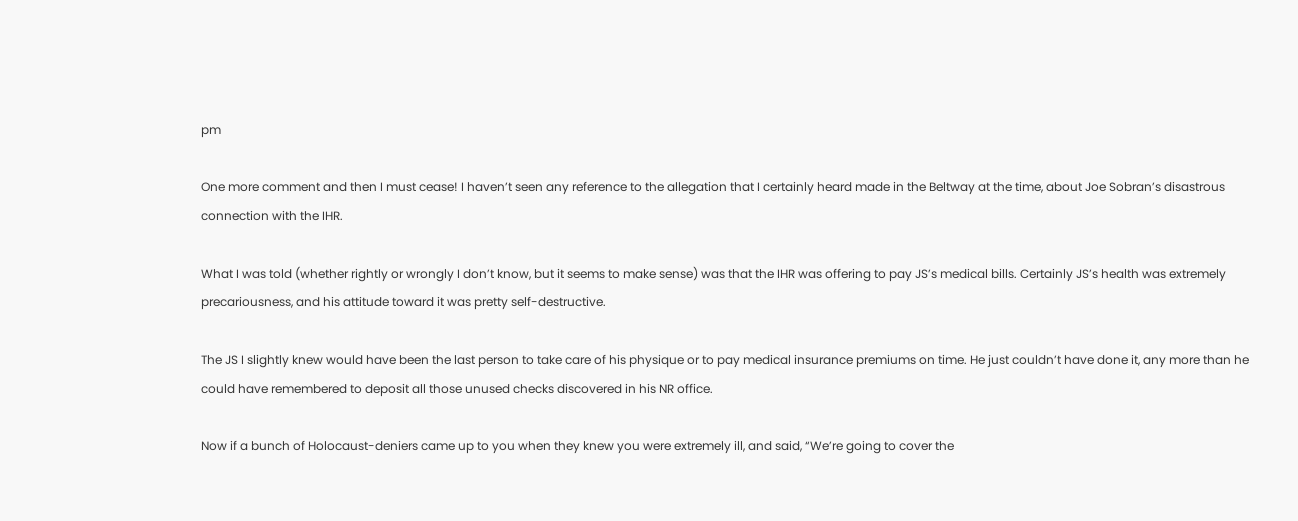pm

One more comment and then I must cease! I haven’t seen any reference to the allegation that I certainly heard made in the Beltway at the time, about Joe Sobran’s disastrous connection with the IHR.

What I was told (whether rightly or wrongly I don’t know, but it seems to make sense) was that the IHR was offering to pay JS’s medical bills. Certainly JS’s health was extremely precariousness, and his attitude toward it was pretty self-destructive.

The JS I slightly knew would have been the last person to take care of his physique or to pay medical insurance premiums on time. He just couldn’t have done it, any more than he could have remembered to deposit all those unused checks discovered in his NR office.

Now if a bunch of Holocaust-deniers came up to you when they knew you were extremely ill, and said, “We’re going to cover the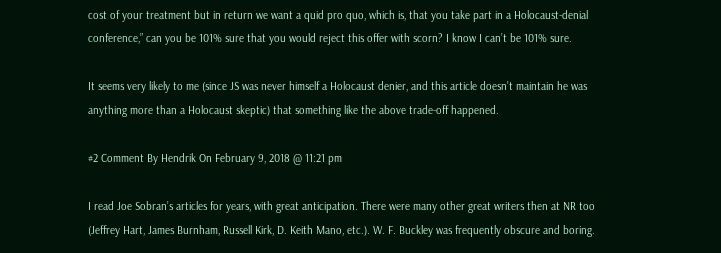cost of your treatment but in return we want a quid pro quo, which is, that you take part in a Holocaust-denial conference,” can you be 101% sure that you would reject this offer with scorn? I know I can’t be 101% sure.

It seems very likely to me (since JS was never himself a Holocaust denier, and this article doesn’t maintain he was anything more than a Holocaust skeptic) that something like the above trade-off happened.

#2 Comment By Hendrik On February 9, 2018 @ 11:21 pm

I read Joe Sobran’s articles for years, with great anticipation. There were many other great writers then at NR too (Jeffrey Hart, James Burnham, Russell Kirk, D. Keith Mano, etc.). W. F. Buckley was frequently obscure and boring.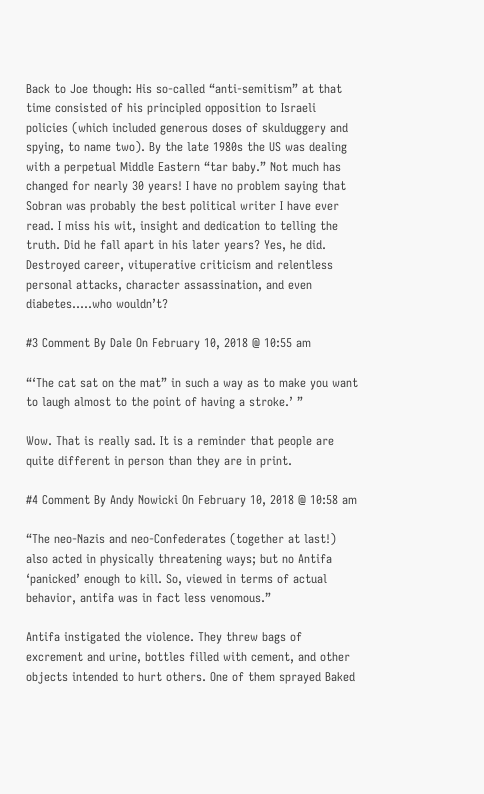Back to Joe though: His so-called “anti-semitism” at that time consisted of his principled opposition to Israeli policies (which included generous doses of skulduggery and spying, to name two). By the late 1980s the US was dealing with a perpetual Middle Eastern “tar baby.” Not much has changed for nearly 30 years! I have no problem saying that Sobran was probably the best political writer I have ever read. I miss his wit, insight and dedication to telling the truth. Did he fall apart in his later years? Yes, he did. Destroyed career, vituperative criticism and relentless personal attacks, character assassination, and even diabetes…..who wouldn’t?

#3 Comment By Dale On February 10, 2018 @ 10:55 am

“‘The cat sat on the mat” in such a way as to make you want to laugh almost to the point of having a stroke.’ ”

Wow. That is really sad. It is a reminder that people are quite different in person than they are in print.

#4 Comment By Andy Nowicki On February 10, 2018 @ 10:58 am

“The neo-Nazis and neo-Confederates (together at last!) also acted in physically threatening ways; but no Antifa ‘panicked’ enough to kill. So, viewed in terms of actual behavior, antifa was in fact less venomous.”

Antifa instigated the violence. They threw bags of excrement and urine, bottles filled with cement, and other objects intended to hurt others. One of them sprayed Baked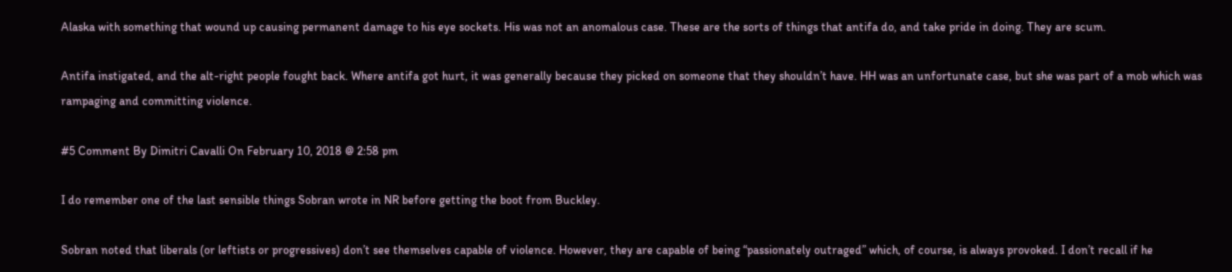Alaska with something that wound up causing permanent damage to his eye sockets. His was not an anomalous case. These are the sorts of things that antifa do, and take pride in doing. They are scum.

Antifa instigated, and the alt-right people fought back. Where antifa got hurt, it was generally because they picked on someone that they shouldn’t have. HH was an unfortunate case, but she was part of a mob which was rampaging and committing violence.

#5 Comment By Dimitri Cavalli On February 10, 2018 @ 2:58 pm

I do remember one of the last sensible things Sobran wrote in NR before getting the boot from Buckley.

Sobran noted that liberals (or leftists or progressives) don’t see themselves capable of violence. However, they are capable of being “passionately outraged” which, of course, is always provoked. I don’t recall if he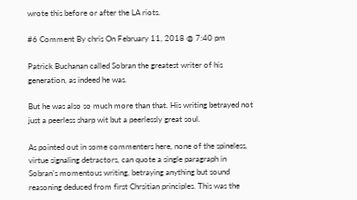wrote this before or after the LA riots.

#6 Comment By chris On February 11, 2018 @ 7:40 pm

Patrick Buchanan called Sobran the greatest writer of his generation, as indeed he was.

But he was also so much more than that. His writing betrayed not just a peerless sharp wit but a peerlessly great soul.

As pointed out in some commenters here, none of the spineless, virtue signaling detractors, can quote a single paragraph in Sobran’s momentous writing, betraying anything but sound reasoning deduced from first Chrsitian principles. This was the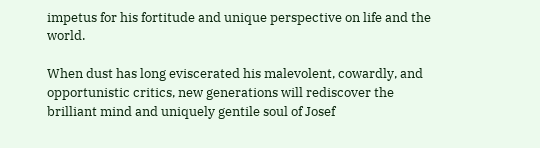impetus for his fortitude and unique perspective on life and the world.

When dust has long eviscerated his malevolent, cowardly, and opportunistic critics, new generations will rediscover the brilliant mind and uniquely gentile soul of Josef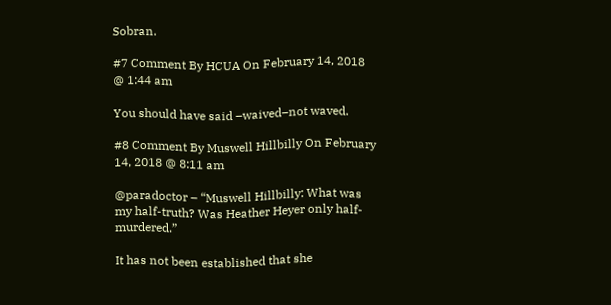Sobran.

#7 Comment By HCUA On February 14, 2018 @ 1:44 am

You should have said –waived–not waved.

#8 Comment By Muswell Hillbilly On February 14, 2018 @ 8:11 am

@paradoctor – “Muswell Hillbilly: What was my half-truth? Was Heather Heyer only half-murdered.”

It has not been established that she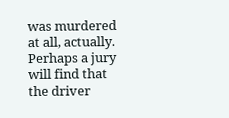was murdered at all, actually. Perhaps a jury will find that the driver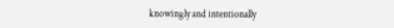knowingly and intentionally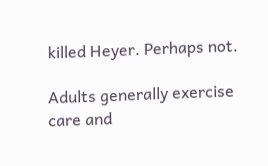killed Heyer. Perhaps not.

Adults generally exercise care and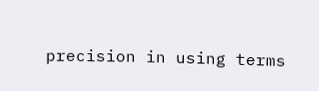precision in using terms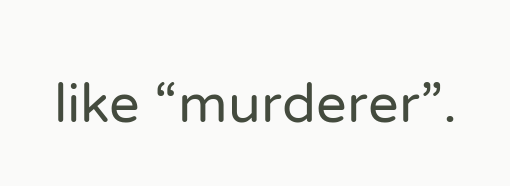like “murderer”.